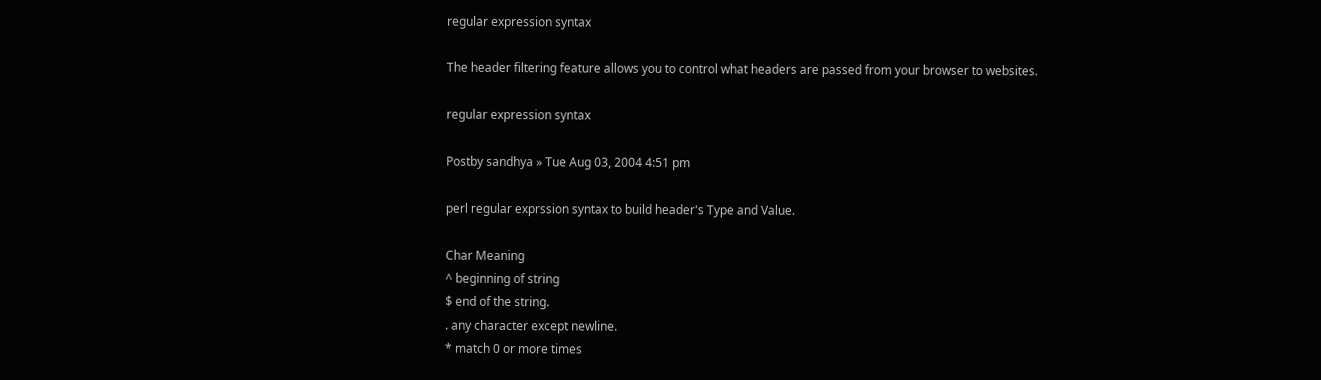regular expression syntax

The header filtering feature allows you to control what headers are passed from your browser to websites.

regular expression syntax

Postby sandhya » Tue Aug 03, 2004 4:51 pm

perl regular exprssion syntax to build header's Type and Value.

Char Meaning
^ beginning of string
$ end of the string.
. any character except newline.
* match 0 or more times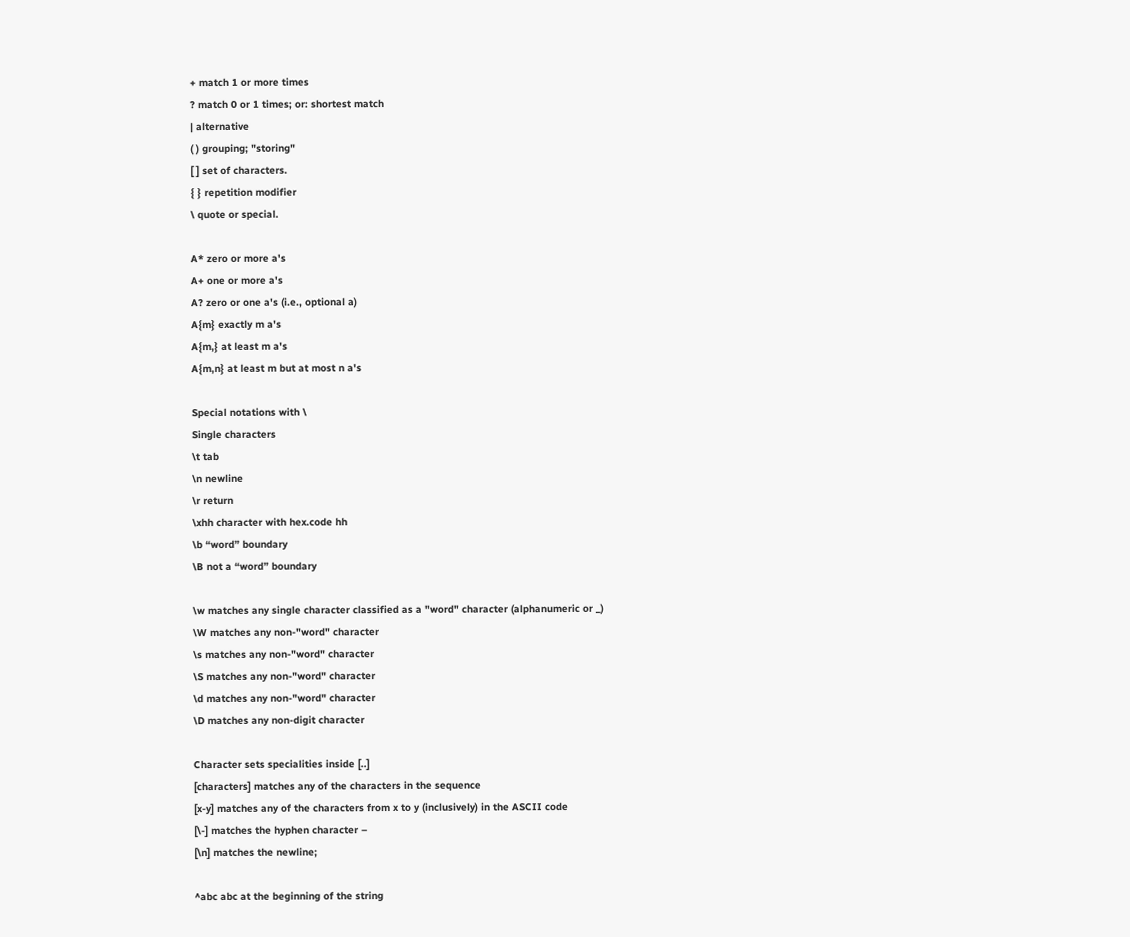+ match 1 or more times
? match 0 or 1 times; or: shortest match
| alternative
( ) grouping; "storing"
[ ] set of characters.
{ } repetition modifier
\ quote or special.

A* zero or more a's
A+ one or more a's
A? zero or one a's (i.e., optional a)
A{m} exactly m a's
A{m,} at least m a's
A{m,n} at least m but at most n a's

Special notations with \
Single characters
\t tab
\n newline
\r return
\xhh character with hex.code hh
\b “word” boundary
\B not a “word” boundary

\w matches any single character classified as a "word" character (alphanumeric or _)
\W matches any non-"word" character
\s matches any non-"word" character
\S matches any non-"word" character
\d matches any non-"word" character
\D matches any non-digit character

Character sets specialities inside [..]
[characters] matches any of the characters in the sequence
[x-y] matches any of the characters from x to y (inclusively) in the ASCII code
[\-] matches the hyphen character –
[\n] matches the newline;

^abc abc at the beginning of the string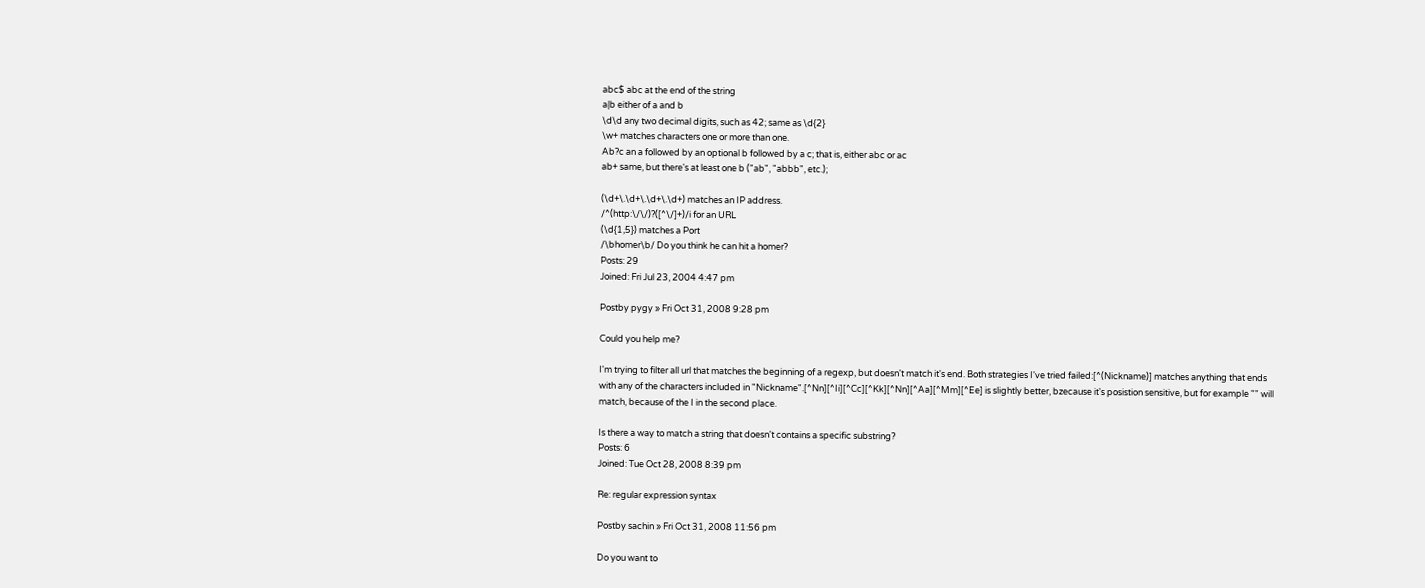abc$ abc at the end of the string
a|b either of a and b
\d\d any two decimal digits, such as 42; same as \d{2}
\w+ matches characters one or more than one.
Ab?c an a followed by an optional b followed by a c; that is, either abc or ac
ab+ same, but there's at least one b ("ab", "abbb", etc.);

(\d+\.\d+\.\d+\.\d+) matches an IP address.
/^(http:\/\/)?([^\/]+)/i for an URL
(\d{1,5}) matches a Port
/\bhomer\b/ Do you think he can hit a homer?
Posts: 29
Joined: Fri Jul 23, 2004 4:47 pm

Postby pygy » Fri Oct 31, 2008 9:28 pm

Could you help me?

I'm trying to filter all url that matches the beginning of a regexp, but doesn't match it's end. Both strategies I've tried failed:[^(Nickname)] matches anything that ends with any of the characters included in "Nickname".[^Nn][^Ii][^Cc][^Kk][^Nn][^Aa][^Mm][^Ee] is slightly better, bzecause it's posistion sensitive, but for example "" will match, because of the I in the second place.

Is there a way to match a string that doesn't contains a specific substring?
Posts: 6
Joined: Tue Oct 28, 2008 8:39 pm

Re: regular expression syntax

Postby sachin » Fri Oct 31, 2008 11:56 pm

Do you want to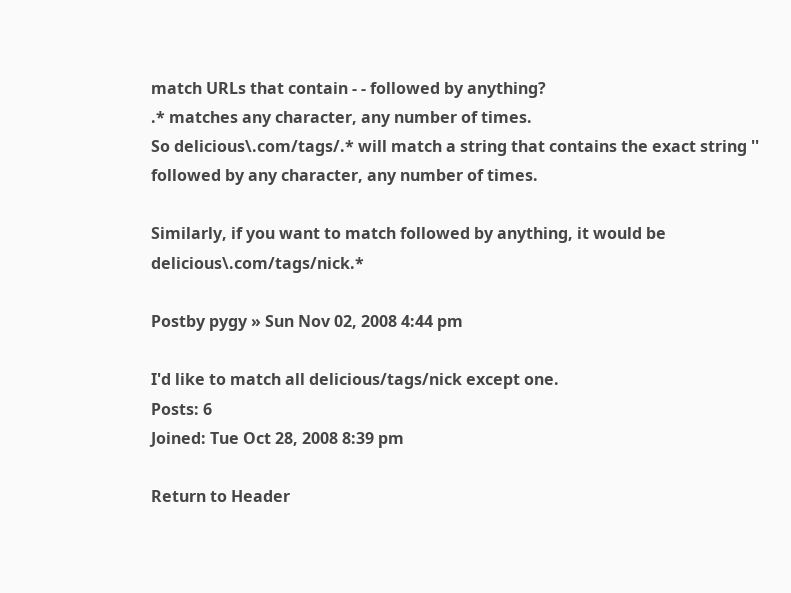match URLs that contain - - followed by anything?
.* matches any character, any number of times.
So delicious\.com/tags/.* will match a string that contains the exact string '' followed by any character, any number of times.

Similarly, if you want to match followed by anything, it would be delicious\.com/tags/nick.*

Postby pygy » Sun Nov 02, 2008 4:44 pm

I'd like to match all delicious/tags/nick except one.
Posts: 6
Joined: Tue Oct 28, 2008 8:39 pm

Return to Header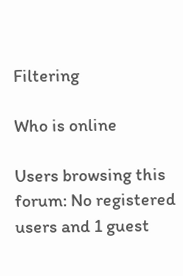Filtering

Who is online

Users browsing this forum: No registered users and 1 guest